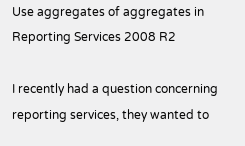Use aggregates of aggregates in Reporting Services 2008 R2

I recently had a question concerning reporting services, they wanted to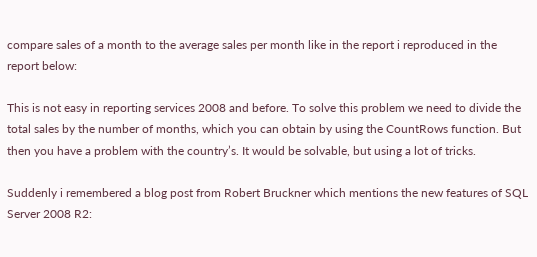compare sales of a month to the average sales per month like in the report i reproduced in the report below:

This is not easy in reporting services 2008 and before. To solve this problem we need to divide the total sales by the number of months, which you can obtain by using the CountRows function. But then you have a problem with the country’s. It would be solvable, but using a lot of tricks.

Suddenly i remembered a blog post from Robert Bruckner which mentions the new features of SQL Server 2008 R2: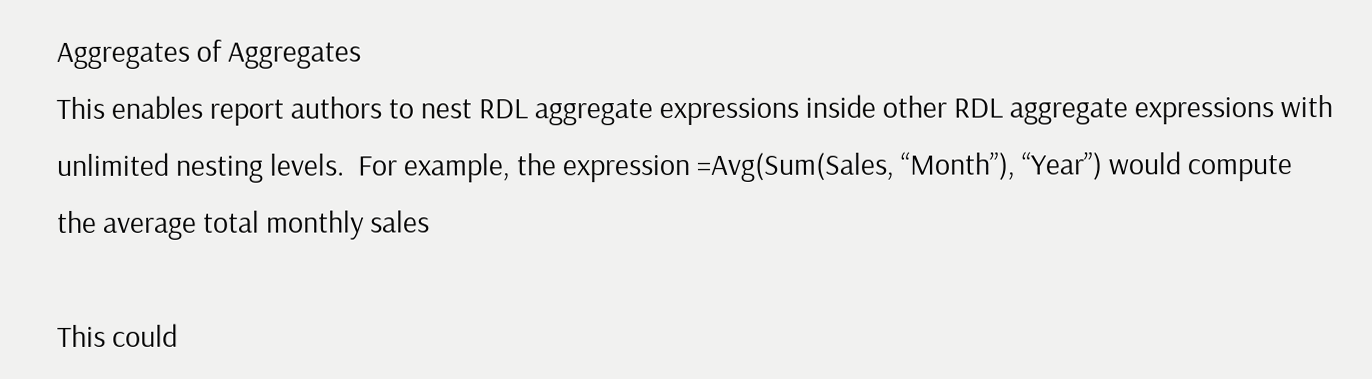Aggregates of Aggregates
This enables report authors to nest RDL aggregate expressions inside other RDL aggregate expressions with unlimited nesting levels.  For example, the expression =Avg(Sum(Sales, “Month”), “Year”) would compute the average total monthly sales

This could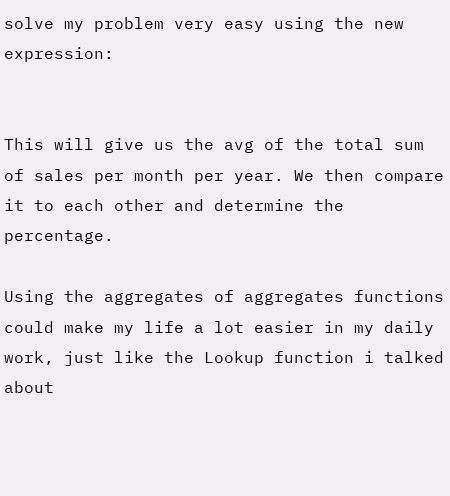solve my problem very easy using the new expression:


This will give us the avg of the total sum of sales per month per year. We then compare it to each other and determine the percentage.

Using the aggregates of aggregates functions could make my life a lot easier in my daily work, just like the Lookup function i talked about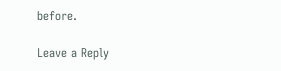before.

Leave a Reply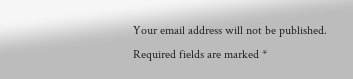Your email address will not be published. Required fields are marked *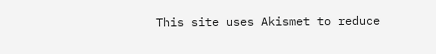This site uses Akismet to reduce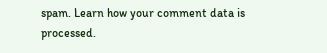spam. Learn how your comment data is processed.